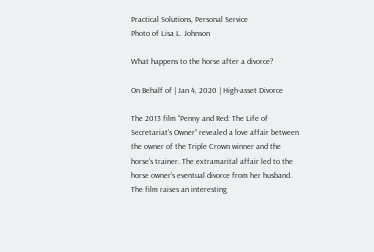Practical Solutions, Personal Service
Photo of Lisa L. Johnson

What happens to the horse after a divorce?

On Behalf of | Jan 4, 2020 | High-asset Divorce

The 2013 film “Penny and Red: The Life of Secretariat’s Owner” revealed a love affair between the owner of the Triple Crown winner and the horse’s trainer. The extramarital affair led to the horse owner’s eventual divorce from her husband. The film raises an interesting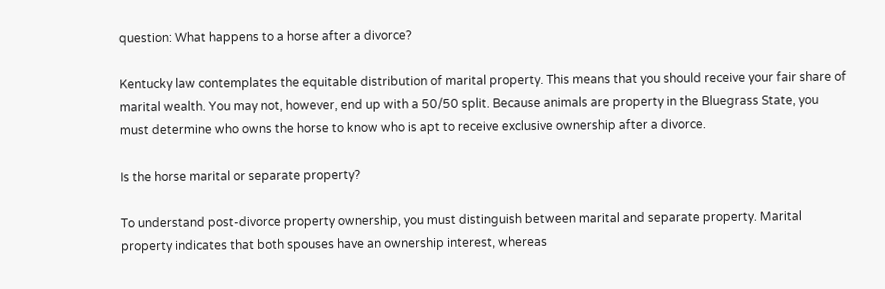question: What happens to a horse after a divorce?

Kentucky law contemplates the equitable distribution of marital property. This means that you should receive your fair share of marital wealth. You may not, however, end up with a 50/50 split. Because animals are property in the Bluegrass State, you must determine who owns the horse to know who is apt to receive exclusive ownership after a divorce.

Is the horse marital or separate property?

To understand post-divorce property ownership, you must distinguish between marital and separate property. Marital property indicates that both spouses have an ownership interest, whereas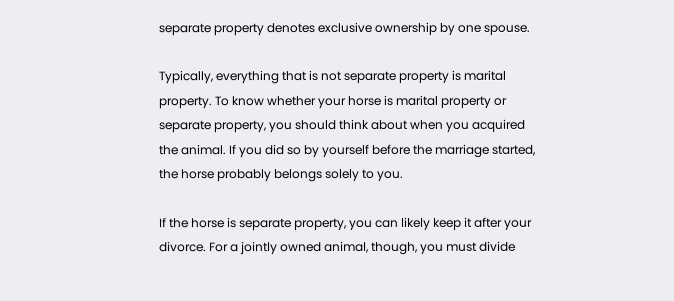separate property denotes exclusive ownership by one spouse.

Typically, everything that is not separate property is marital property. To know whether your horse is marital property or separate property, you should think about when you acquired the animal. If you did so by yourself before the marriage started, the horse probably belongs solely to you.

If the horse is separate property, you can likely keep it after your divorce. For a jointly owned animal, though, you must divide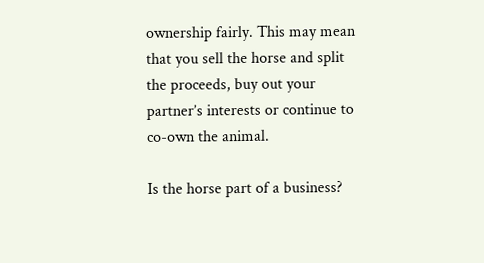ownership fairly. This may mean that you sell the horse and split the proceeds, buy out your partner’s interests or continue to co-own the animal.

Is the horse part of a business?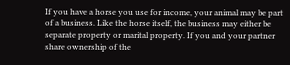If you have a horse you use for income, your animal may be part of a business. Like the horse itself, the business may either be separate property or marital property. If you and your partner share ownership of the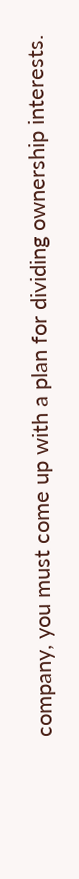company, you must come up with a plan for dividing ownership interests.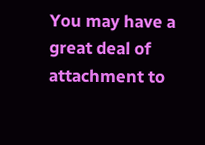You may have a great deal of attachment to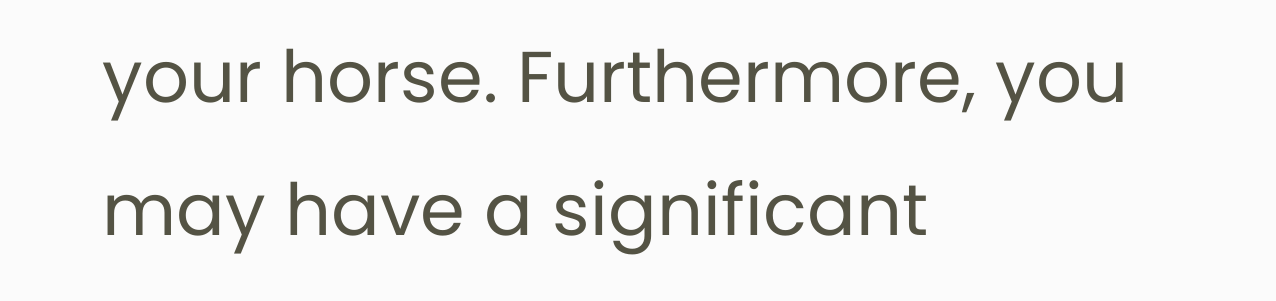your horse. Furthermore, you may have a significant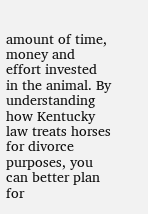amount of time, money and effort invested in the animal. By understanding how Kentucky law treats horses for divorce purposes, you can better plan for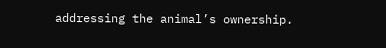addressing the animal’s ownership.